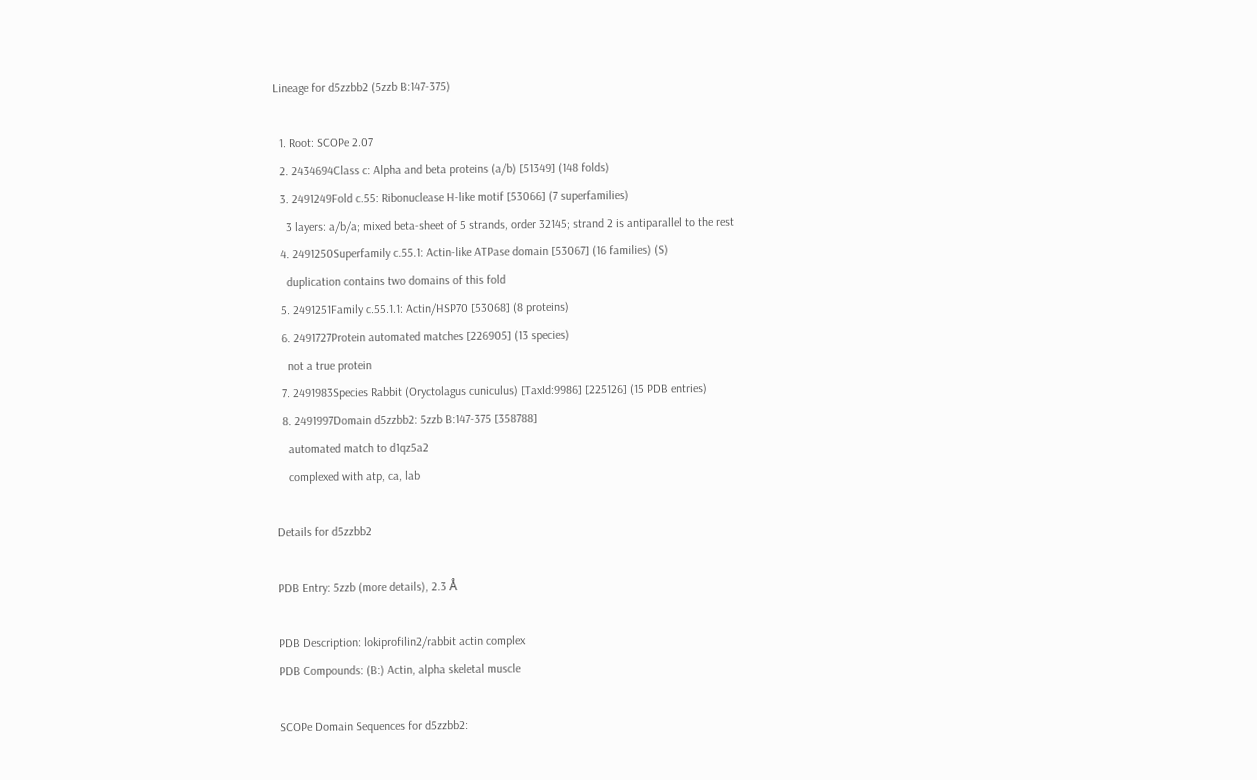Lineage for d5zzbb2 (5zzb B:147-375)

  1. Root: SCOPe 2.07
  2. 2434694Class c: Alpha and beta proteins (a/b) [51349] (148 folds)
  3. 2491249Fold c.55: Ribonuclease H-like motif [53066] (7 superfamilies)
    3 layers: a/b/a; mixed beta-sheet of 5 strands, order 32145; strand 2 is antiparallel to the rest
  4. 2491250Superfamily c.55.1: Actin-like ATPase domain [53067] (16 families) (S)
    duplication contains two domains of this fold
  5. 2491251Family c.55.1.1: Actin/HSP70 [53068] (8 proteins)
  6. 2491727Protein automated matches [226905] (13 species)
    not a true protein
  7. 2491983Species Rabbit (Oryctolagus cuniculus) [TaxId:9986] [225126] (15 PDB entries)
  8. 2491997Domain d5zzbb2: 5zzb B:147-375 [358788]
    automated match to d1qz5a2
    complexed with atp, ca, lab

Details for d5zzbb2

PDB Entry: 5zzb (more details), 2.3 Å

PDB Description: lokiprofilin2/rabbit actin complex
PDB Compounds: (B:) Actin, alpha skeletal muscle

SCOPe Domain Sequences for d5zzbb2: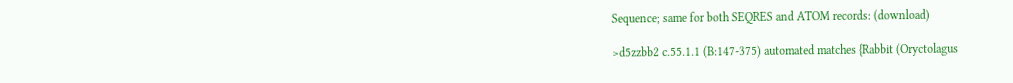Sequence; same for both SEQRES and ATOM records: (download)

>d5zzbb2 c.55.1.1 (B:147-375) automated matches {Rabbit (Oryctolagus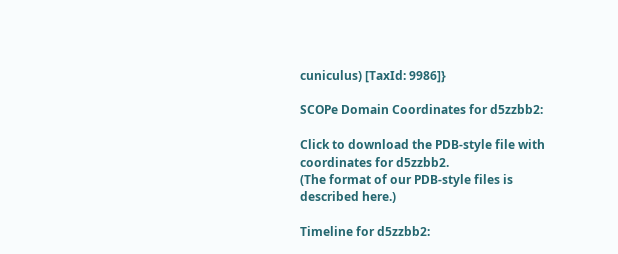cuniculus) [TaxId: 9986]}

SCOPe Domain Coordinates for d5zzbb2:

Click to download the PDB-style file with coordinates for d5zzbb2.
(The format of our PDB-style files is described here.)

Timeline for d5zzbb2: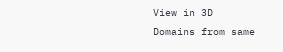View in 3D
Domains from same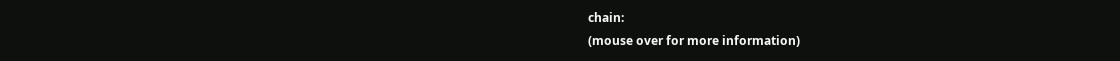chain:
(mouse over for more information)